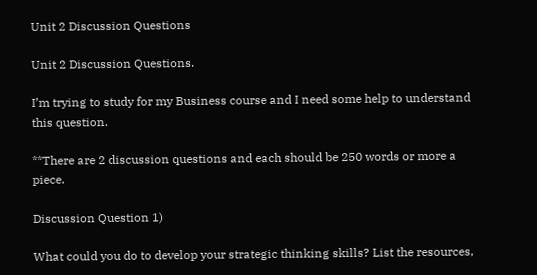Unit 2 Discussion Questions

Unit 2 Discussion Questions.

I’m trying to study for my Business course and I need some help to understand this question.

**There are 2 discussion questions and each should be 250 words or more a piece.

Discussion Question 1)

What could you do to develop your strategic thinking skills? List the resources,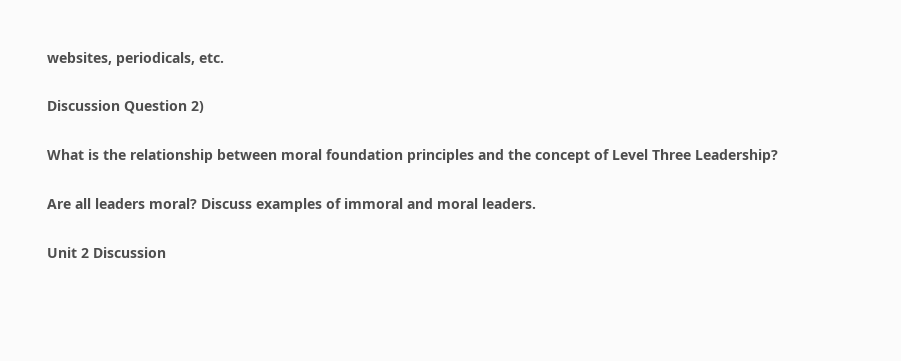websites, periodicals, etc.

Discussion Question 2)

What is the relationship between moral foundation principles and the concept of Level Three Leadership?

Are all leaders moral? Discuss examples of immoral and moral leaders.

Unit 2 Discussion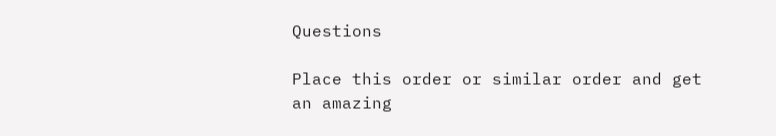Questions

Place this order or similar order and get an amazing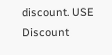discount. USE Discount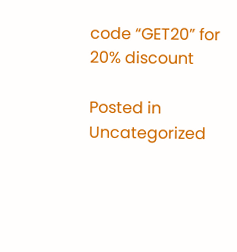code “GET20” for 20% discount

Posted in Uncategorized